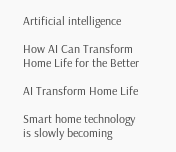Artificial intelligence

How AI Can Transform Home Life for the Better

AI Transform Home Life

Smart home technology is slowly becoming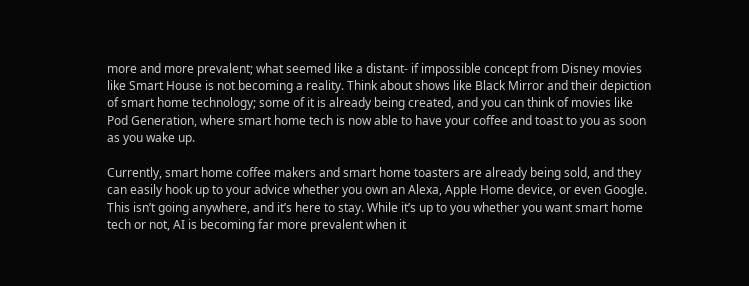more and more prevalent; what seemed like a distant- if impossible concept from Disney movies like Smart House is not becoming a reality. Think about shows like Black Mirror and their depiction of smart home technology; some of it is already being created, and you can think of movies like Pod Generation, where smart home tech is now able to have your coffee and toast to you as soon as you wake up.

Currently, smart home coffee makers and smart home toasters are already being sold, and they can easily hook up to your advice whether you own an Alexa, Apple Home device, or even Google. This isn’t going anywhere, and it’s here to stay. While it’s up to you whether you want smart home tech or not, AI is becoming far more prevalent when it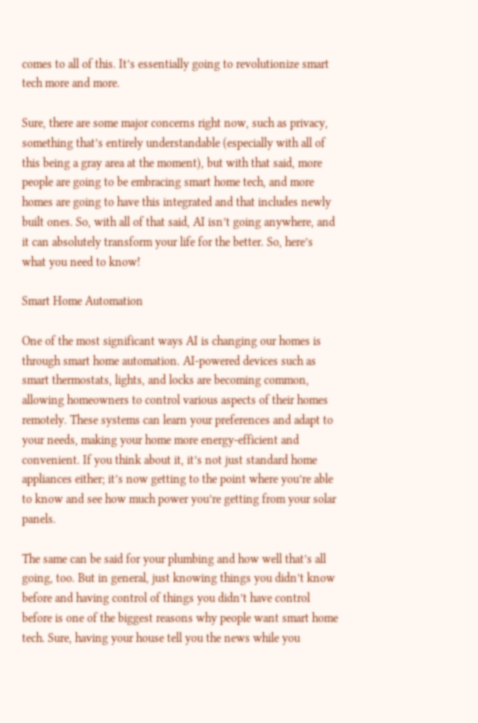comes to all of this. It’s essentially going to revolutionize smart tech more and more.

Sure, there are some major concerns right now, such as privacy, something that’s entirely understandable (especially with all of this being a gray area at the moment), but with that said, more people are going to be embracing smart home tech, and more homes are going to have this integrated and that includes newly built ones. So, with all of that said, AI isn’t going anywhere, and it can absolutely transform your life for the better. So, here’s what you need to know!

Smart Home Automation

One of the most significant ways AI is changing our homes is through smart home automation. AI-powered devices such as smart thermostats, lights, and locks are becoming common, allowing homeowners to control various aspects of their homes remotely. These systems can learn your preferences and adapt to your needs, making your home more energy-efficient and convenient. If you think about it, it’s not just standard home appliances either; it’s now getting to the point where you’re able to know and see how much power you’re getting from your solar panels.

The same can be said for your plumbing and how well that’s all going, too. But in general, just knowing things you didn’t know before and having control of things you didn’t have control before is one of the biggest reasons why people want smart home tech. Sure, having your house tell you the news while you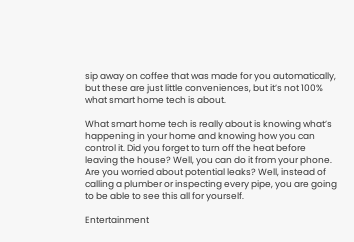sip away on coffee that was made for you automatically, but these are just little conveniences, but it’s not 100% what smart home tech is about.

What smart home tech is really about is knowing what’s happening in your home and knowing how you can control it. Did you forget to turn off the heat before leaving the house? Well, you can do it from your phone. Are you worried about potential leaks? Well, instead of calling a plumber or inspecting every pipe, you are going to be able to see this all for yourself.

Entertainment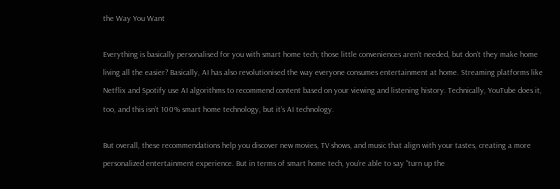the Way You Want

Everything is basically personalised for you with smart home tech; those little conveniences aren’t needed, but don’t they make home living all the easier? Basically, AI has also revolutionised the way everyone consumes entertainment at home. Streaming platforms like Netflix and Spotify use AI algorithms to recommend content based on your viewing and listening history. Technically, YouTube does it, too, and this isn’t 100% smart home technology, but it’s AI technology.

But overall, these recommendations help you discover new movies, TV shows, and music that align with your tastes, creating a more personalized entertainment experience. But in terms of smart home tech, you’re able to say “turn up the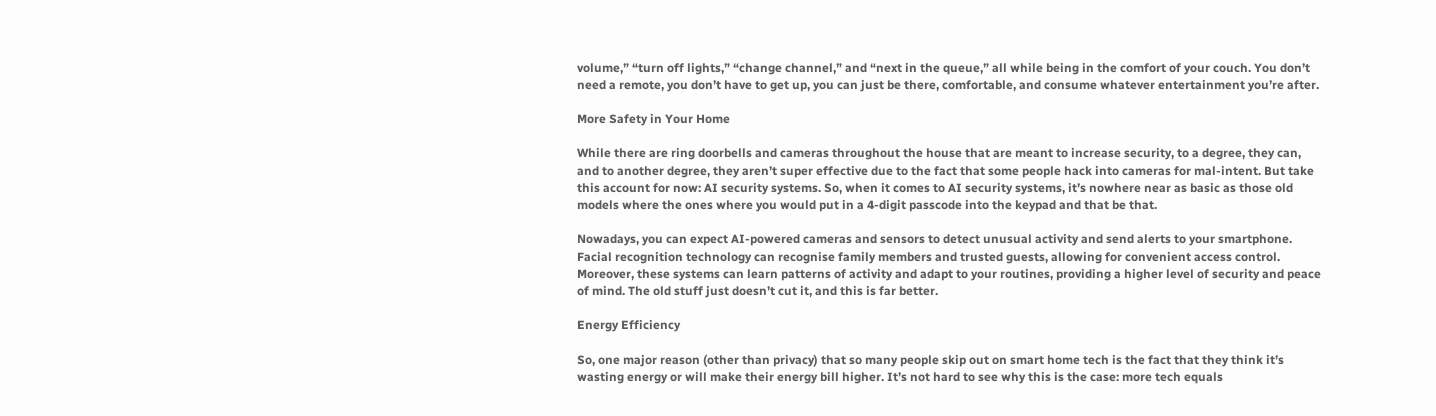volume,” “turn off lights,” “change channel,” and “next in the queue,” all while being in the comfort of your couch. You don’t need a remote, you don’t have to get up, you can just be there, comfortable, and consume whatever entertainment you’re after.

More Safety in Your Home

While there are ring doorbells and cameras throughout the house that are meant to increase security, to a degree, they can, and to another degree, they aren’t super effective due to the fact that some people hack into cameras for mal-intent. But take this account for now: AI security systems. So, when it comes to AI security systems, it’s nowhere near as basic as those old models where the ones where you would put in a 4-digit passcode into the keypad and that be that.

Nowadays, you can expect AI-powered cameras and sensors to detect unusual activity and send alerts to your smartphone. Facial recognition technology can recognise family members and trusted guests, allowing for convenient access control. Moreover, these systems can learn patterns of activity and adapt to your routines, providing a higher level of security and peace of mind. The old stuff just doesn’t cut it, and this is far better.

Energy Efficiency

So, one major reason (other than privacy) that so many people skip out on smart home tech is the fact that they think it’s wasting energy or will make their energy bill higher. It’s not hard to see why this is the case: more tech equals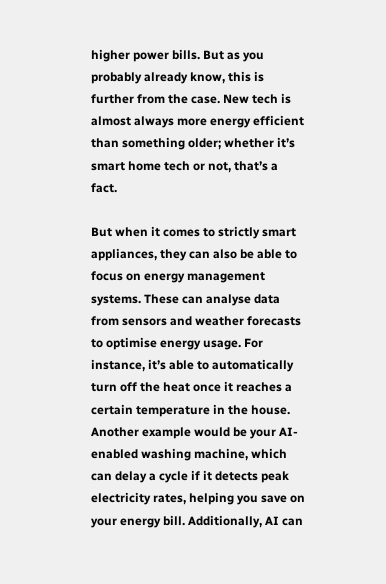higher power bills. But as you probably already know, this is further from the case. New tech is almost always more energy efficient than something older; whether it’s smart home tech or not, that’s a fact.

But when it comes to strictly smart appliances, they can also be able to focus on energy management systems. These can analyse data from sensors and weather forecasts to optimise energy usage. For instance, it’s able to automatically turn off the heat once it reaches a certain temperature in the house. Another example would be your AI-enabled washing machine, which can delay a cycle if it detects peak electricity rates, helping you save on your energy bill. Additionally, AI can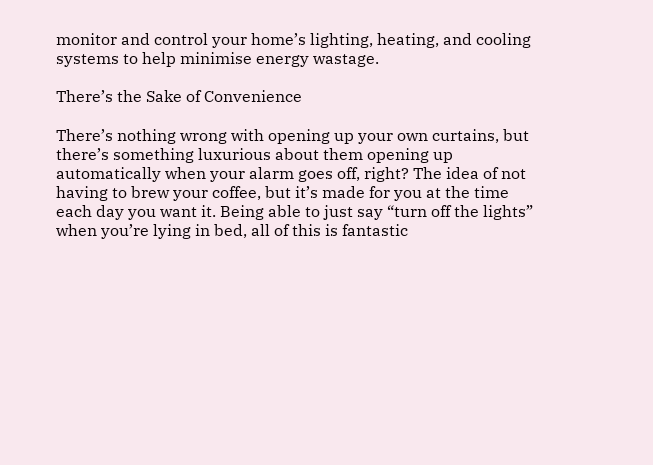monitor and control your home’s lighting, heating, and cooling systems to help minimise energy wastage.

There’s the Sake of Convenience

There’s nothing wrong with opening up your own curtains, but there’s something luxurious about them opening up automatically when your alarm goes off, right? The idea of not having to brew your coffee, but it’s made for you at the time each day you want it. Being able to just say “turn off the lights” when you’re lying in bed, all of this is fantastic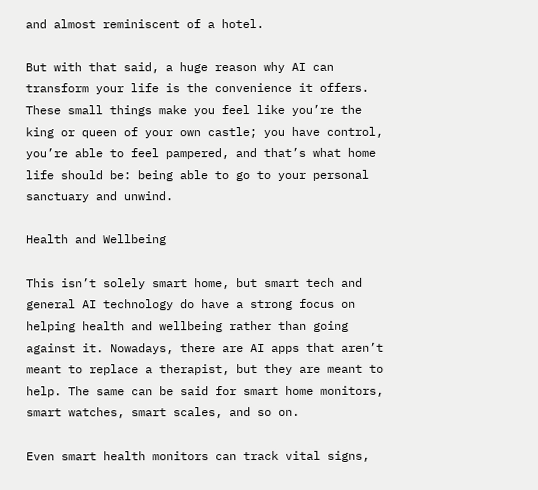and almost reminiscent of a hotel.

But with that said, a huge reason why AI can transform your life is the convenience it offers. These small things make you feel like you’re the king or queen of your own castle; you have control, you’re able to feel pampered, and that’s what home life should be: being able to go to your personal sanctuary and unwind.

Health and Wellbeing

This isn’t solely smart home, but smart tech and general AI technology do have a strong focus on helping health and wellbeing rather than going against it. Nowadays, there are AI apps that aren’t meant to replace a therapist, but they are meant to help. The same can be said for smart home monitors, smart watches, smart scales, and so on.

Even smart health monitors can track vital signs,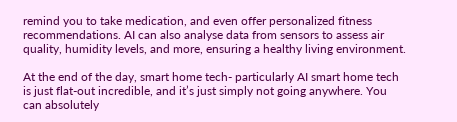remind you to take medication, and even offer personalized fitness recommendations. AI can also analyse data from sensors to assess air quality, humidity levels, and more, ensuring a healthy living environment.

At the end of the day, smart home tech- particularly AI smart home tech is just flat-out incredible, and it’s just simply not going anywhere. You can absolutely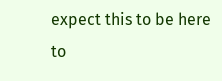expect this to be here to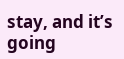stay, and it’s going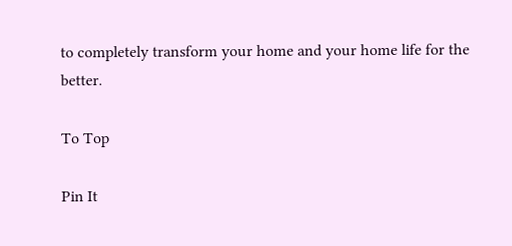to completely transform your home and your home life for the better.

To Top

Pin It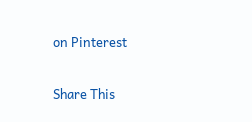on Pinterest

Share This